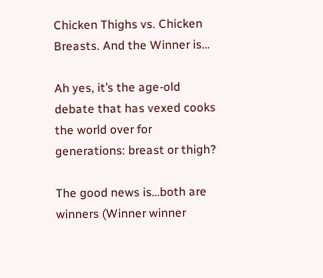Chicken Thighs vs. Chicken Breasts. And the Winner is…

Ah yes, it’s the age-old debate that has vexed cooks the world over for generations: breast or thigh?

The good news is…both are winners (Winner winner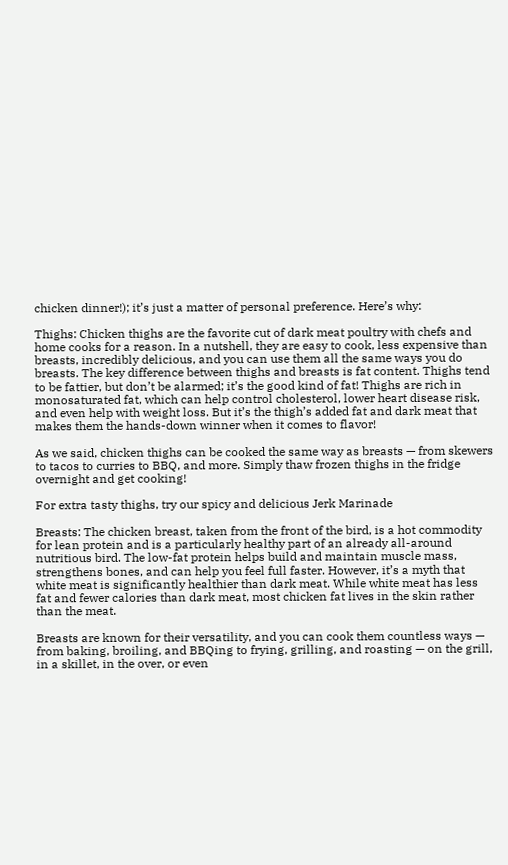chicken dinner!); it’s just a matter of personal preference. Here’s why:

Thighs: Chicken thighs are the favorite cut of dark meat poultry with chefs and home cooks for a reason. In a nutshell, they are easy to cook, less expensive than breasts, incredibly delicious, and you can use them all the same ways you do breasts. The key difference between thighs and breasts is fat content. Thighs tend to be fattier, but don’t be alarmed; it’s the good kind of fat! Thighs are rich in monosaturated fat, which can help control cholesterol, lower heart disease risk, and even help with weight loss. But it’s the thigh’s added fat and dark meat that makes them the hands-down winner when it comes to flavor!

As we said, chicken thighs can be cooked the same way as breasts — from skewers to tacos to curries to BBQ, and more. Simply thaw frozen thighs in the fridge overnight and get cooking!

For extra tasty thighs, try our spicy and delicious Jerk Marinade

Breasts: The chicken breast, taken from the front of the bird, is a hot commodity for lean protein and is a particularly healthy part of an already all-around nutritious bird. The low-fat protein helps build and maintain muscle mass, strengthens bones, and can help you feel full faster. However, it’s a myth that white meat is significantly healthier than dark meat. While white meat has less fat and fewer calories than dark meat, most chicken fat lives in the skin rather than the meat.

Breasts are known for their versatility, and you can cook them countless ways — from baking, broiling, and BBQing to frying, grilling, and roasting — on the grill, in a skillet, in the over, or even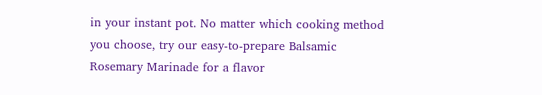in your instant pot. No matter which cooking method you choose, try our easy-to-prepare Balsamic Rosemary Marinade for a flavor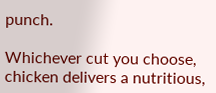punch.

Whichever cut you choose, chicken delivers a nutritious,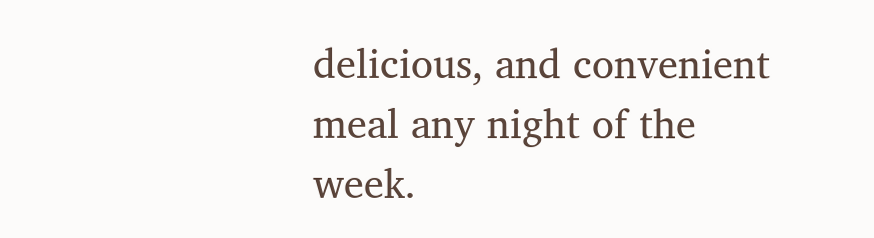delicious, and convenient meal any night of the week.